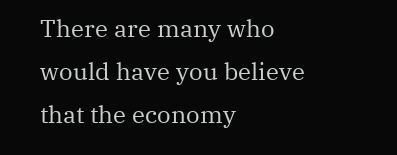There are many who would have you believe that the economy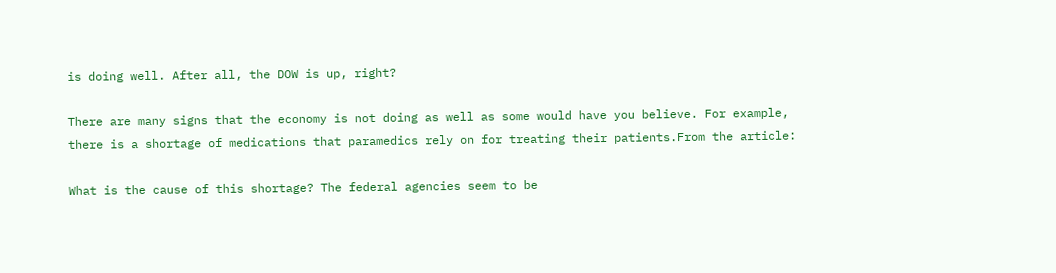is doing well. After all, the DOW is up, right?

There are many signs that the economy is not doing as well as some would have you believe. For example, there is a shortage of medications that paramedics rely on for treating their patients.From the article:

What is the cause of this shortage? The federal agencies seem to be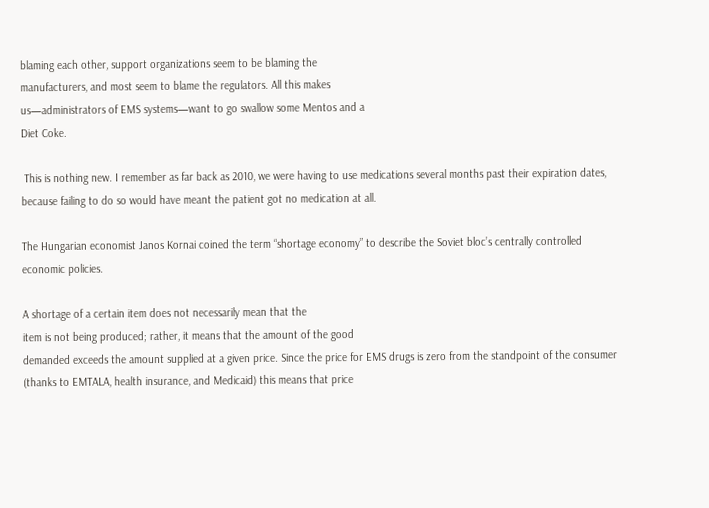blaming each other, support organizations seem to be blaming the
manufacturers, and most seem to blame the regulators. All this makes
us—administrators of EMS systems—want to go swallow some Mentos and a
Diet Coke.

 This is nothing new. I remember as far back as 2010, we were having to use medications several months past their expiration dates, because failing to do so would have meant the patient got no medication at all.

The Hungarian economist Janos Kornai coined the term “shortage economy” to describe the Soviet bloc’s centrally controlled economic policies.

A shortage of a certain item does not necessarily mean that the
item is not being produced; rather, it means that the amount of the good
demanded exceeds the amount supplied at a given price. Since the price for EMS drugs is zero from the standpoint of the consumer (thanks to EMTALA, health insurance, and Medicaid) this means that price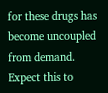for these drugs has become uncoupled from demand. Expect this to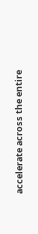accelerate across the entire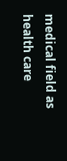medical field as health care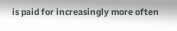is paid for increasingly more often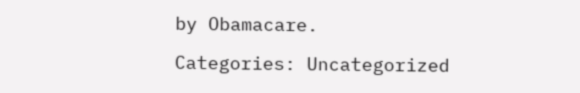by Obamacare.

Categories: Uncategorized